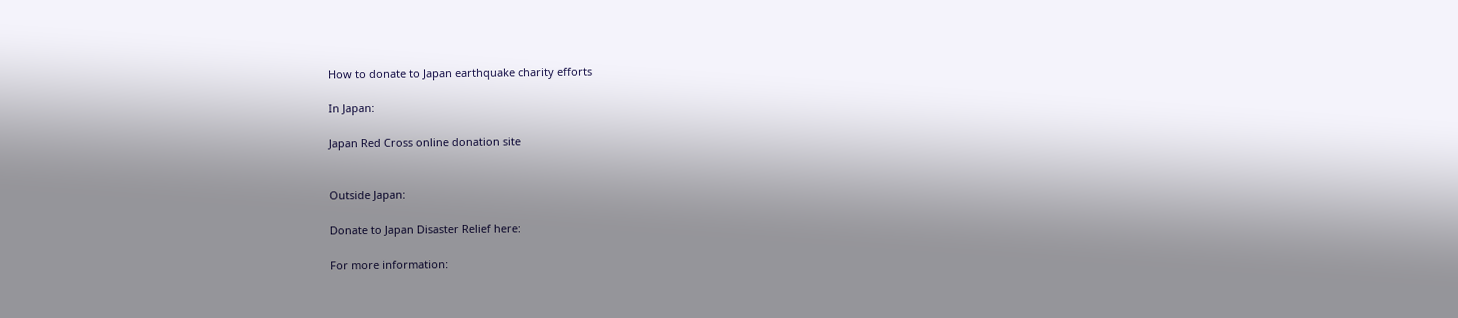How to donate to Japan earthquake charity efforts

In Japan:

Japan Red Cross online donation site


Outside Japan:

Donate to Japan Disaster Relief here:

For more information: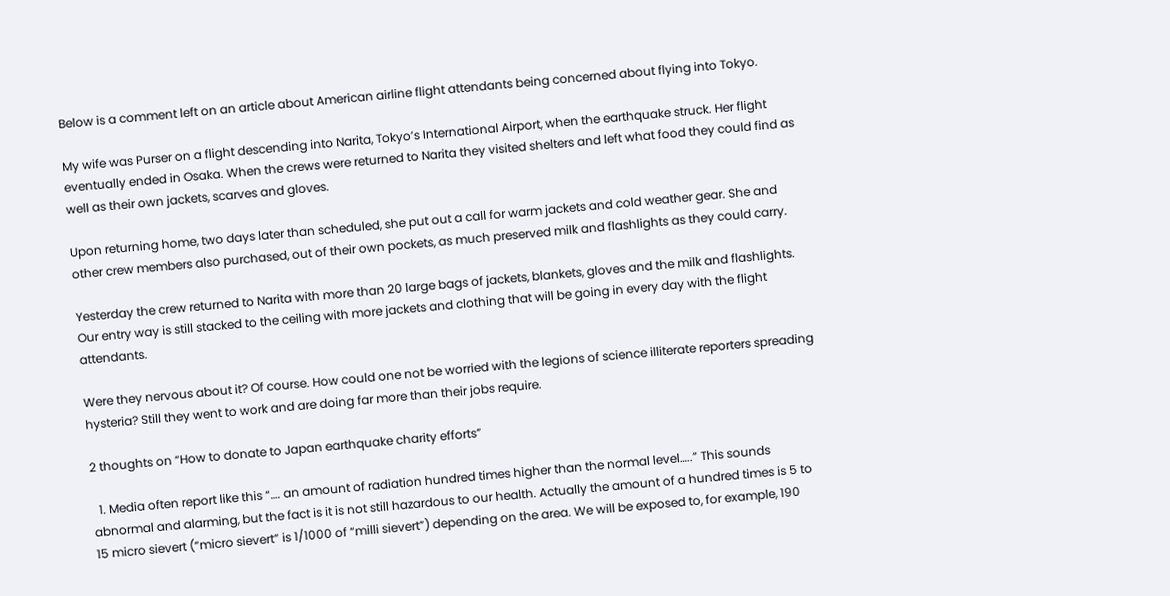Below is a comment left on an article about American airline flight attendants being concerned about flying into Tokyo.

My wife was Purser on a flight descending into Narita, Tokyo’s International Airport, when the earthquake struck. Her flight eventually ended in Osaka. When the crews were returned to Narita they visited shelters and left what food they could find as well as their own jackets, scarves and gloves.

Upon returning home, two days later than scheduled, she put out a call for warm jackets and cold weather gear. She and other crew members also purchased, out of their own pockets, as much preserved milk and flashlights as they could carry.

Yesterday the crew returned to Narita with more than 20 large bags of jackets, blankets, gloves and the milk and flashlights. Our entry way is still stacked to the ceiling with more jackets and clothing that will be going in every day with the flight attendants.

Were they nervous about it? Of course. How could one not be worried with the legions of science illiterate reporters spreading hysteria? Still they went to work and are doing far more than their jobs require.

2 thoughts on “How to donate to Japan earthquake charity efforts”

  1. Media often report like this “…. an amount of radiation hundred times higher than the normal level…..” This sounds abnormal and alarming, but the fact is it is not still hazardous to our health. Actually the amount of a hundred times is 5 to 15 micro sievert (“micro sievert” is 1/1000 of “milli sievert”) depending on the area. We will be exposed to, for example, 190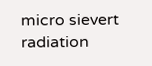micro sievert radiation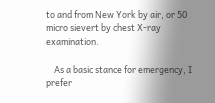to and from New York by air, or 50 micro sievert by chest X-ray examination.

    As a basic stance for emergency, I prefer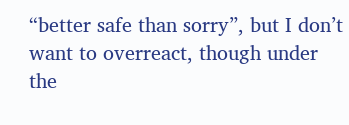“better safe than sorry”, but I don’t want to overreact, though under the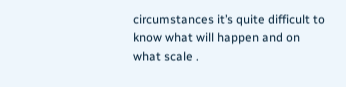circumstances it’s quite difficult to know what will happen and on what scale .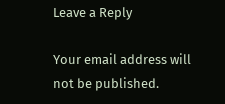Leave a Reply

Your email address will not be published.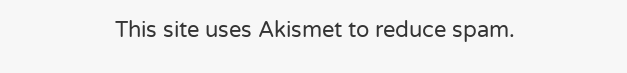This site uses Akismet to reduce spam.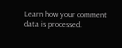Learn how your comment data is processed.